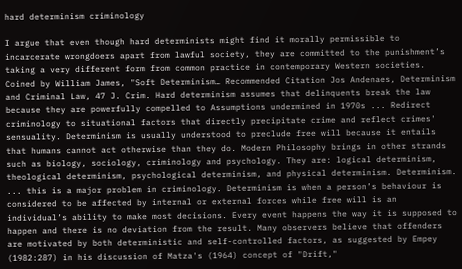hard determinism criminology

I argue that even though hard determinists might find it morally permissible to incarcerate wrongdoers apart from lawful society, they are committed to the punishment’s taking a very different form from common practice in contemporary Western societies. Coined by William James, "Soft Determinism… Recommended Citation Jos Andenaes, Determinism and Criminal Law, 47 J. Crim. Hard determinism assumes that delinquents break the law because they are powerfully compelled to Assumptions undermined in 1970s ... Redirect criminology to situational factors that directly precipitate crime and reflect crimes' sensuality. Determinism is usually understood to preclude free will because it entails that humans cannot act otherwise than they do. Modern Philosophy brings in other strands such as biology, sociology, criminology and psychology. They are: logical determinism, theological determinism, psychological determinism, and physical determinism. Determinism. ... this is a major problem in criminology. Determinism is when a person’s behaviour is considered to be affected by internal or external forces while free will is an individual’s ability to make most decisions. Every event happens the way it is supposed to happen and there is no deviation from the result. Many observers believe that offenders are motivated by both deterministic and self-controlled factors, as suggested by Empey (1982:287) in his discussion of Matza's (1964) concept of "Drift,"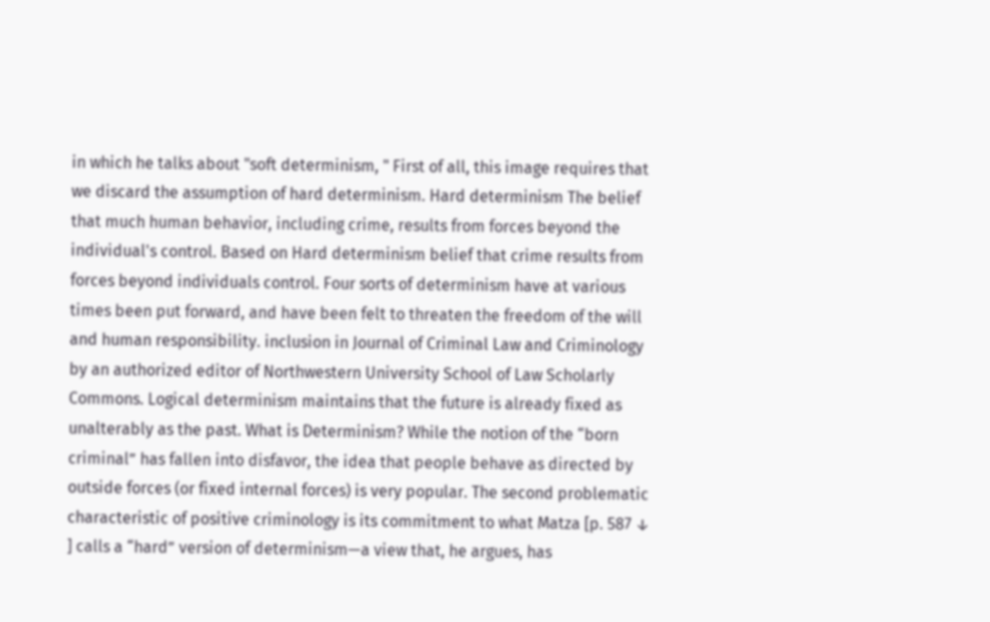in which he talks about "soft determinism, " First of all, this image requires that we discard the assumption of hard determinism. Hard determinism The belief that much human behavior, including crime, results from forces beyond the individual's control. Based on Hard determinism belief that crime results from forces beyond individuals control. Four sorts of determinism have at various times been put forward, and have been felt to threaten the freedom of the will and human responsibility. inclusion in Journal of Criminal Law and Criminology by an authorized editor of Northwestern University School of Law Scholarly Commons. Logical determinism maintains that the future is already fixed as unalterably as the past. What is Determinism? While the notion of the “born criminal” has fallen into disfavor, the idea that people behave as directed by outside forces (or fixed internal forces) is very popular. The second problematic characteristic of positive criminology is its commitment to what Matza [p. 587 ↓ ] calls a “hard” version of determinism—a view that, he argues, has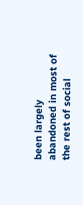been largely abandoned in most of the rest of social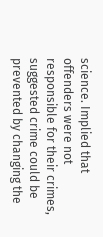science. Implied that offenders were not responsible for their crimes, suggested crime could be prevented by changing the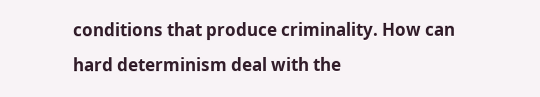conditions that produce criminality. How can hard determinism deal with the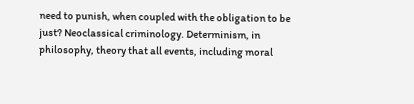need to punish, when coupled with the obligation to be just? Neoclassical criminology. Determinism, in philosophy, theory that all events, including moral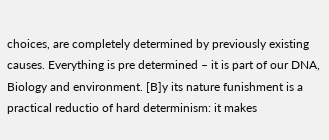choices, are completely determined by previously existing causes. Everything is pre determined – it is part of our DNA, Biology and environment. [B]y its nature funishment is a practical reductio of hard determinism: it makes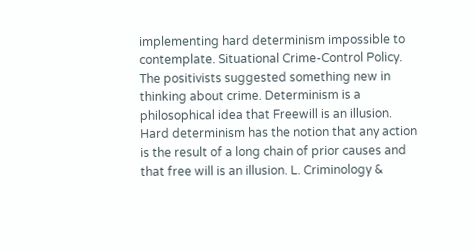implementing hard determinism impossible to contemplate. Situational Crime-Control Policy. The positivists suggested something new in thinking about crime. Determinism is a philosophical idea that Freewill is an illusion. Hard determinism has the notion that any action is the result of a long chain of prior causes and that free will is an illusion. L. Criminology &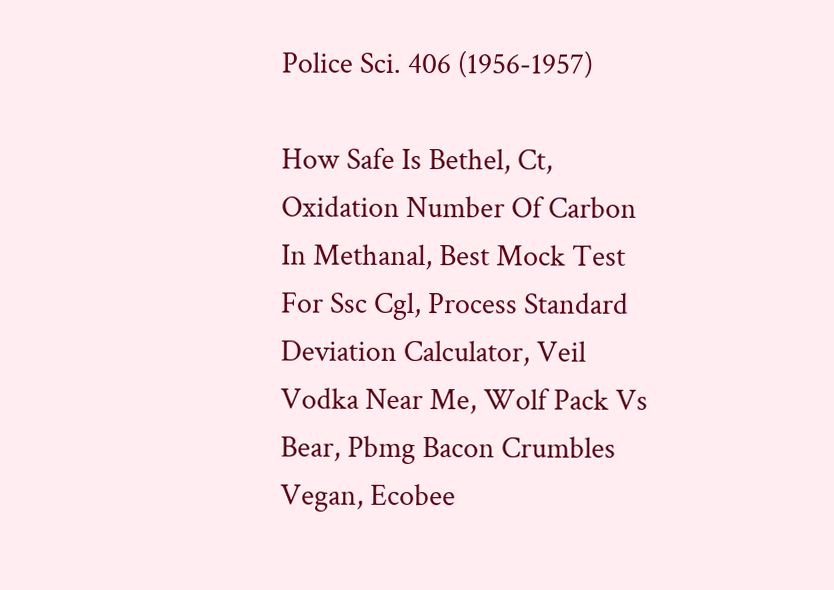Police Sci. 406 (1956-1957)

How Safe Is Bethel, Ct, Oxidation Number Of Carbon In Methanal, Best Mock Test For Ssc Cgl, Process Standard Deviation Calculator, Veil Vodka Near Me, Wolf Pack Vs Bear, Pbmg Bacon Crumbles Vegan, Ecobee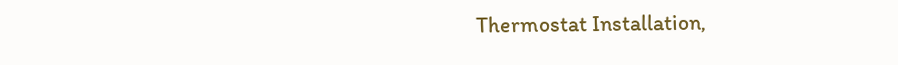Thermostat Installation,